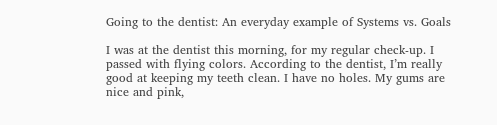Going to the dentist: An everyday example of Systems vs. Goals

I was at the dentist this morning, for my regular check-up. I passed with flying colors. According to the dentist, I’m really good at keeping my teeth clean. I have no holes. My gums are nice and pink,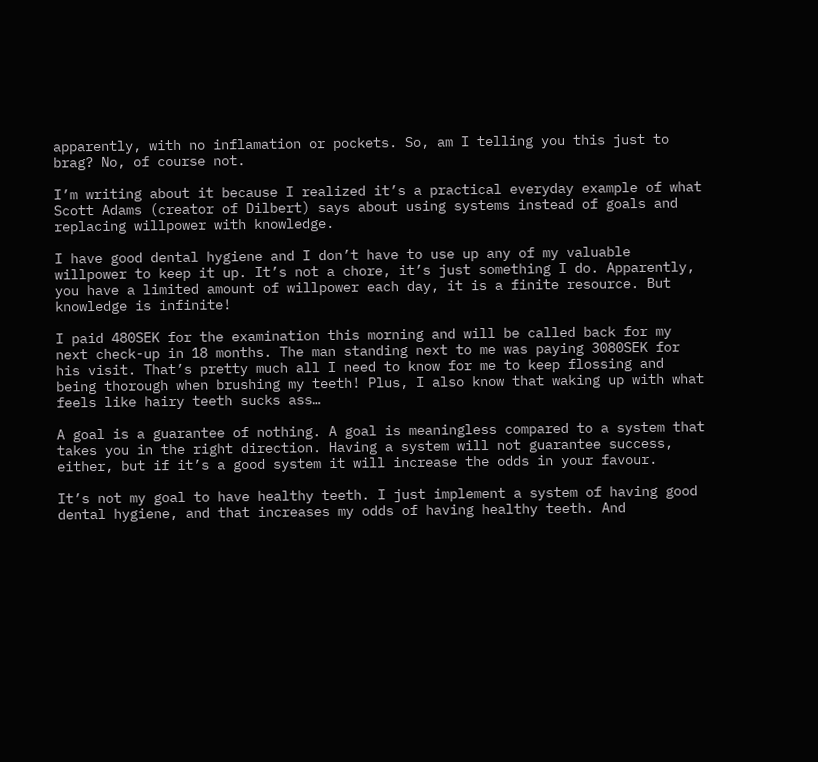apparently, with no inflamation or pockets. So, am I telling you this just to brag? No, of course not.

I’m writing about it because I realized it’s a practical everyday example of what Scott Adams (creator of Dilbert) says about using systems instead of goals and replacing willpower with knowledge.

I have good dental hygiene and I don’t have to use up any of my valuable willpower to keep it up. It’s not a chore, it’s just something I do. Apparently, you have a limited amount of willpower each day, it is a finite resource. But knowledge is infinite!

I paid 480SEK for the examination this morning and will be called back for my next check-up in 18 months. The man standing next to me was paying 3080SEK for his visit. That’s pretty much all I need to know for me to keep flossing and being thorough when brushing my teeth! Plus, I also know that waking up with what feels like hairy teeth sucks ass…

A goal is a guarantee of nothing. A goal is meaningless compared to a system that takes you in the right direction. Having a system will not guarantee success, either, but if it’s a good system it will increase the odds in your favour.

It’s not my goal to have healthy teeth. I just implement a system of having good dental hygiene, and that increases my odds of having healthy teeth. And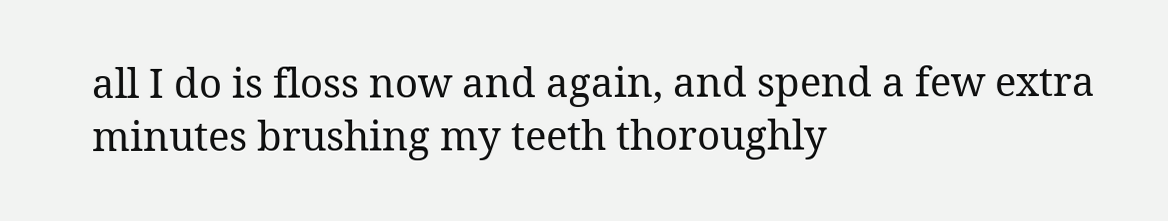all I do is floss now and again, and spend a few extra minutes brushing my teeth thoroughly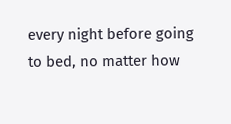every night before going to bed, no matter how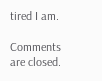tired I am.

Comments are closed.